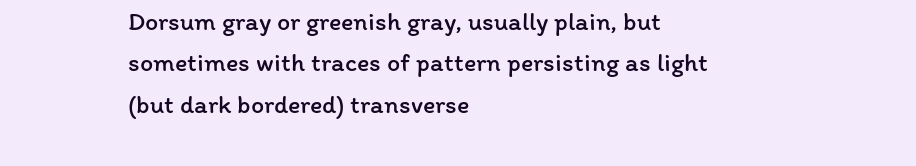Dorsum gray or greenish gray, usually plain, but sometimes with traces of pattern persisting as light (but dark bordered) transverse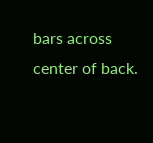bars across center of back.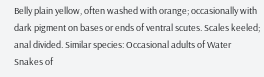Belly plain yellow, often washed with orange; occasionally with dark pigment on bases or ends of ventral scutes. Scales keeled; anal divided. Similar species: Occasional adults of Water Snakes of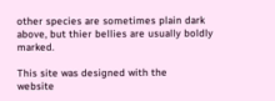other species are sometimes plain dark above, but thier bellies are usually boldly marked.

This site was designed with the
website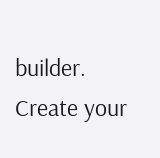builder. Create your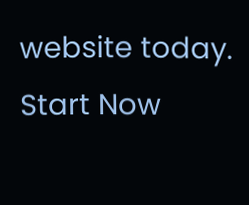website today.
Start Now